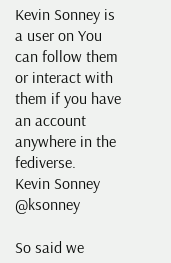Kevin Sonney is a user on You can follow them or interact with them if you have an account anywhere in the fediverse.
Kevin Sonney @ksonney

So said we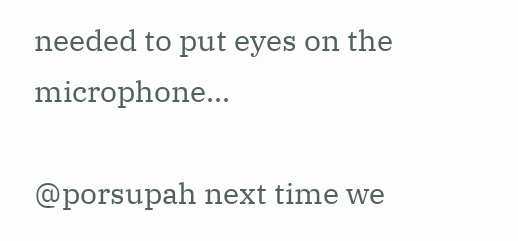needed to put eyes on the microphone...

@porsupah next time we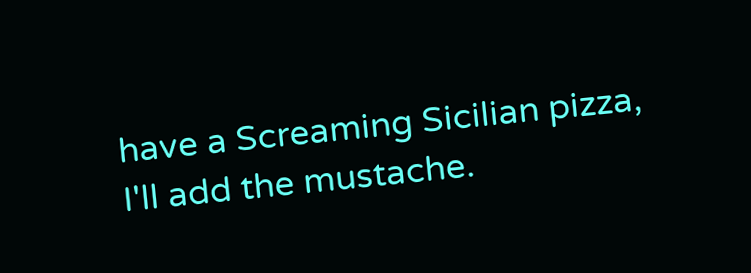have a Screaming Sicilian pizza, I'll add the mustache.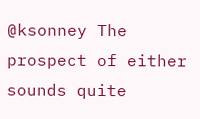@ksonney The prospect of either sounds quite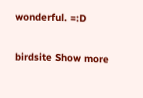wonderful. =:D

birdsite Show more